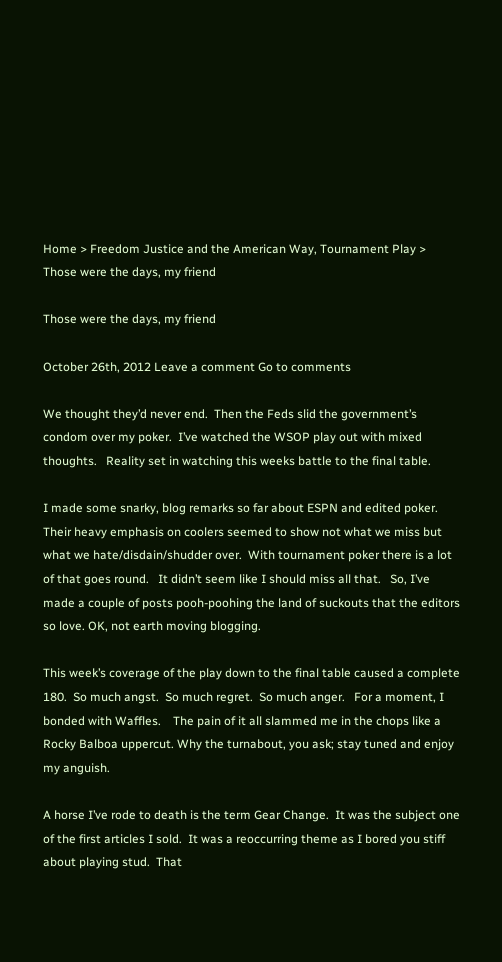Home > Freedom Justice and the American Way, Tournament Play > Those were the days, my friend

Those were the days, my friend

October 26th, 2012 Leave a comment Go to comments

We thought they’d never end.  Then the Feds slid the government’s condom over my poker.  I’ve watched the WSOP play out with mixed thoughts.   Reality set in watching this weeks battle to the final table.

I made some snarky, blog remarks so far about ESPN and edited poker.  Their heavy emphasis on coolers seemed to show not what we miss but what we hate/disdain/shudder over.  With tournament poker there is a lot of that goes round.   It didn’t seem like I should miss all that.   So, I’ve made a couple of posts pooh-poohing the land of suckouts that the editors so love. OK, not earth moving blogging.

This week’s coverage of the play down to the final table caused a complete 180.  So much angst.  So much regret.  So much anger.   For a moment, I bonded with Waffles.    The pain of it all slammed me in the chops like a Rocky Balboa uppercut. Why the turnabout, you ask; stay tuned and enjoy my anguish.

A horse I’ve rode to death is the term Gear Change.  It was the subject one of the first articles I sold.  It was a reoccurring theme as I bored you stiff about playing stud.  That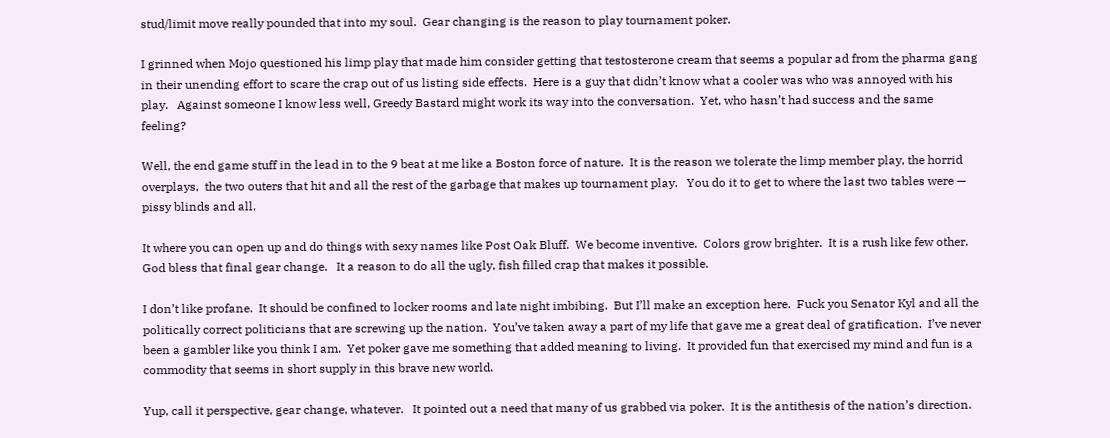stud/limit move really pounded that into my soul.  Gear changing is the reason to play tournament poker.

I grinned when Mojo questioned his limp play that made him consider getting that testosterone cream that seems a popular ad from the pharma gang in their unending effort to scare the crap out of us listing side effects.  Here is a guy that didn’t know what a cooler was who was annoyed with his play.   Against someone I know less well, Greedy Bastard might work its way into the conversation.  Yet, who hasn’t had success and the same feeling?

Well, the end game stuff in the lead in to the 9 beat at me like a Boston force of nature.  It is the reason we tolerate the limp member play, the horrid overplays,  the two outers that hit and all the rest of the garbage that makes up tournament play.   You do it to get to where the last two tables were — pissy blinds and all.

It where you can open up and do things with sexy names like Post Oak Bluff.  We become inventive.  Colors grow brighter.  It is a rush like few other.  God bless that final gear change.   It a reason to do all the ugly, fish filled crap that makes it possible.

I don’t like profane.  It should be confined to locker rooms and late night imbibing.  But I’ll make an exception here.  Fuck you Senator Kyl and all the politically correct politicians that are screwing up the nation.  You’ve taken away a part of my life that gave me a great deal of gratification.  I’ve never been a gambler like you think I am.  Yet poker gave me something that added meaning to living.  It provided fun that exercised my mind and fun is a commodity that seems in short supply in this brave new world.

Yup, call it perspective, gear change, whatever.   It pointed out a need that many of us grabbed via poker.  It is the antithesis of the nation’s direction.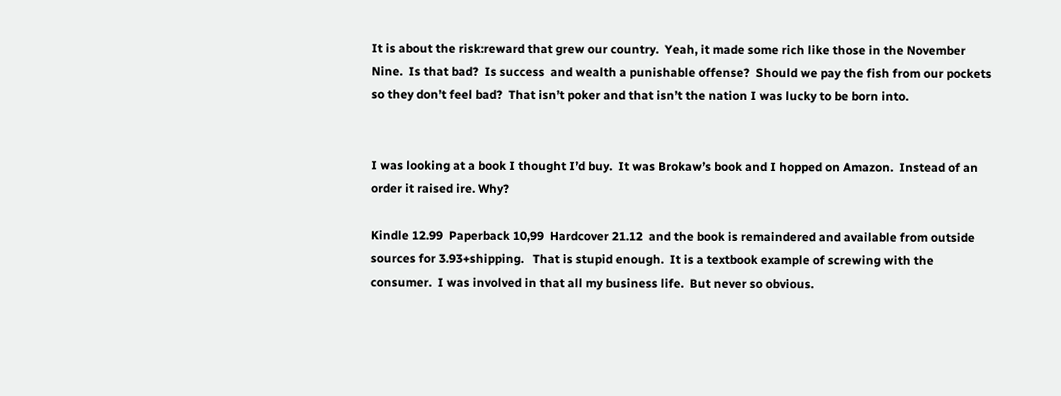It is about the risk:reward that grew our country.  Yeah, it made some rich like those in the November Nine.  Is that bad?  Is success  and wealth a punishable offense?  Should we pay the fish from our pockets so they don’t feel bad?  That isn’t poker and that isn’t the nation I was lucky to be born into.


I was looking at a book I thought I’d buy.  It was Brokaw’s book and I hopped on Amazon.  Instead of an order it raised ire. Why?

Kindle 12.99  Paperback 10,99  Hardcover 21.12  and the book is remaindered and available from outside sources for 3.93+shipping.   That is stupid enough.  It is a textbook example of screwing with the consumer.  I was involved in that all my business life.  But never so obvious.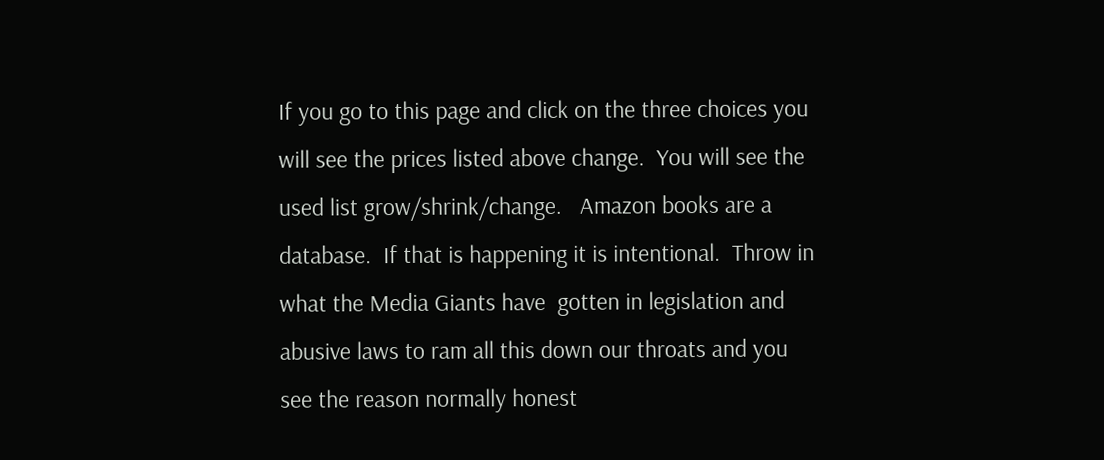If you go to this page and click on the three choices you will see the prices listed above change.  You will see the used list grow/shrink/change.   Amazon books are a database.  If that is happening it is intentional.  Throw in what the Media Giants have  gotten in legislation and abusive laws to ram all this down our throats and you see the reason normally honest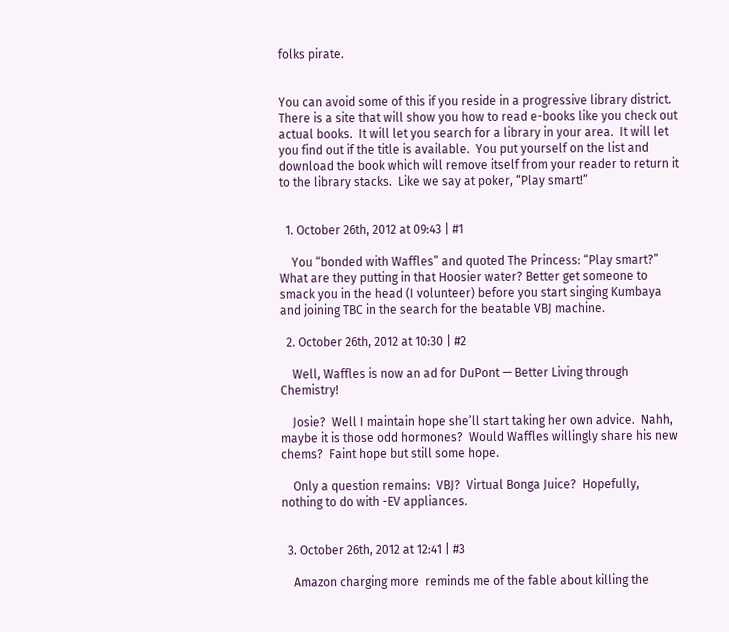folks pirate.


You can avoid some of this if you reside in a progressive library district.   There is a site that will show you how to read e-books like you check out actual books.  It will let you search for a library in your area.  It will let you find out if the title is available.  You put yourself on the list and download the book which will remove itself from your reader to return it to the library stacks.  Like we say at poker, “Play smart!”


  1. October 26th, 2012 at 09:43 | #1

    You “bonded with Waffles” and quoted The Princess: “Play smart?” What are they putting in that Hoosier water? Better get someone to smack you in the head (I volunteer) before you start singing Kumbaya and joining TBC in the search for the beatable VBJ machine.

  2. October 26th, 2012 at 10:30 | #2

    Well, Waffles is now an ad for DuPont — Better Living through Chemistry!

    Josie?  Well I maintain hope she’ll start taking her own advice.  Nahh, maybe it is those odd hormones?  Would Waffles willingly share his new chems?  Faint hope but still some hope.

    Only a question remains:  VBJ?  Virtual Bonga Juice?  Hopefully, nothing to do with -EV appliances.


  3. October 26th, 2012 at 12:41 | #3

    Amazon charging more  reminds me of the fable about killing the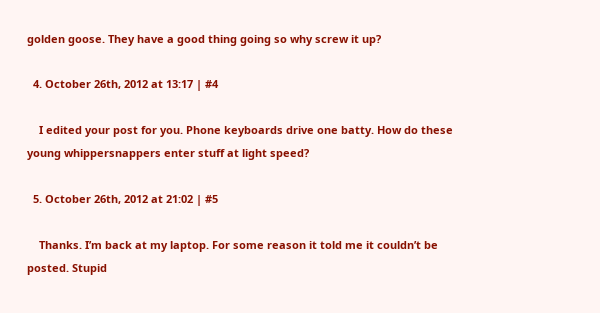golden goose. They have a good thing going so why screw it up?

  4. October 26th, 2012 at 13:17 | #4

    I edited your post for you. Phone keyboards drive one batty. How do these young whippersnappers enter stuff at light speed?

  5. October 26th, 2012 at 21:02 | #5

    Thanks. I’m back at my laptop. For some reason it told me it couldn’t be posted. Stupid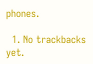phones.

  1. No trackbacks yet.